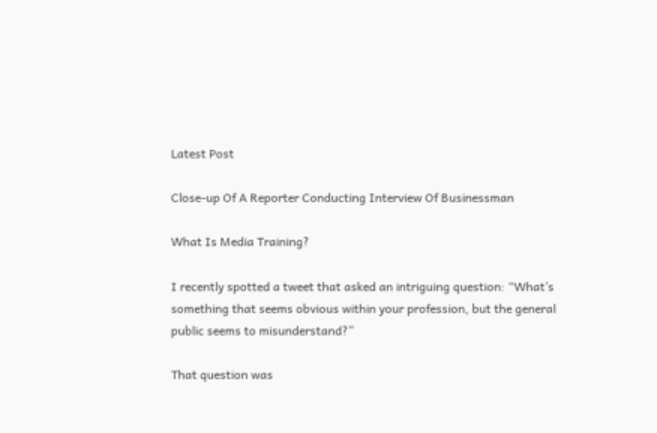Latest Post

Close-up Of A Reporter Conducting Interview Of Businessman

What Is Media Training?

I recently spotted a tweet that asked an intriguing question: “What’s something that seems obvious within your profession, but the general public seems to misunderstand?”

That question was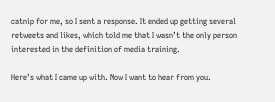catnip for me, so I sent a response. It ended up getting several retweets and likes, which told me that I wasn’t the only person interested in the definition of media training.

Here’s what I came up with. Now I want to hear from you.